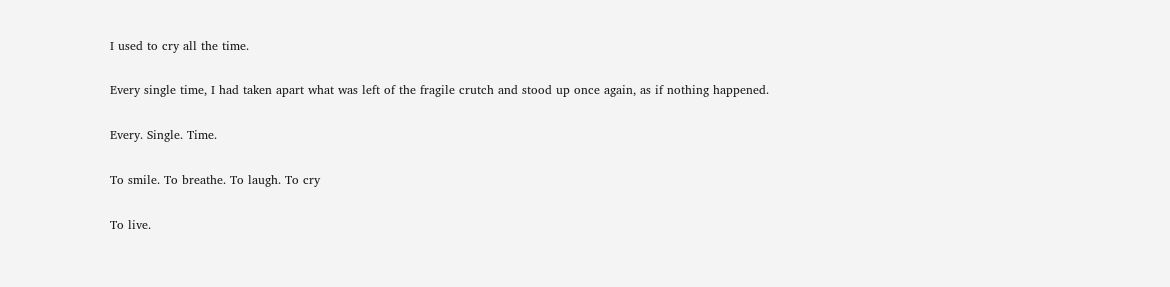I used to cry all the time.

Every single time, I had taken apart what was left of the fragile crutch and stood up once again, as if nothing happened.

Every. Single. Time.

To smile. To breathe. To laugh. To cry

To live.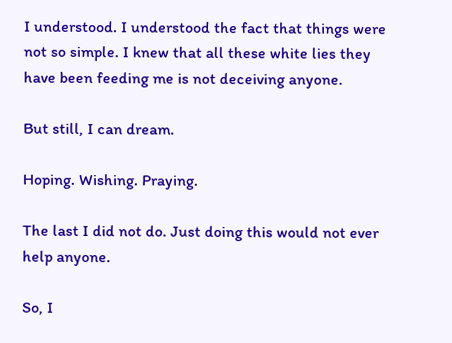I understood. I understood the fact that things were not so simple. I knew that all these white lies they have been feeding me is not deceiving anyone.

But still, I can dream.

Hoping. Wishing. Praying.

The last I did not do. Just doing this would not ever help anyone.

So, I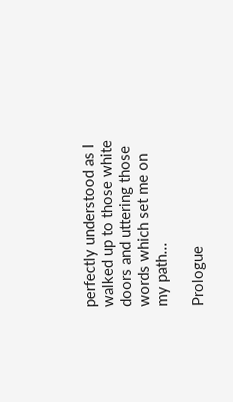perfectly understood as I walked up to those white doors and uttering those words which set me on my path...

Prologue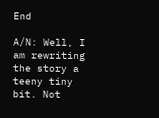End

A/N: Well, I am rewriting the story a teeny tiny bit. Not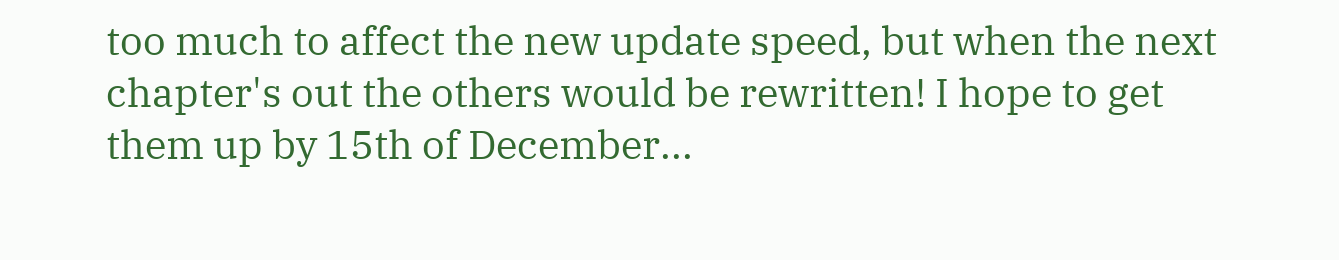too much to affect the new update speed, but when the next chapter's out the others would be rewritten! I hope to get them up by 15th of December...